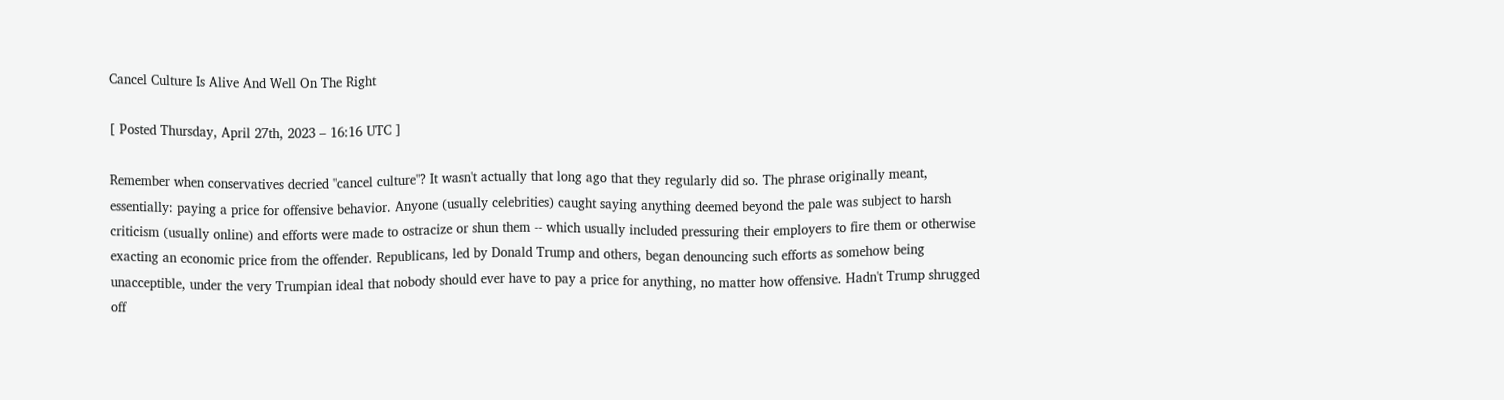Cancel Culture Is Alive And Well On The Right

[ Posted Thursday, April 27th, 2023 – 16:16 UTC ]

Remember when conservatives decried "cancel culture"? It wasn't actually that long ago that they regularly did so. The phrase originally meant, essentially: paying a price for offensive behavior. Anyone (usually celebrities) caught saying anything deemed beyond the pale was subject to harsh criticism (usually online) and efforts were made to ostracize or shun them -- which usually included pressuring their employers to fire them or otherwise exacting an economic price from the offender. Republicans, led by Donald Trump and others, began denouncing such efforts as somehow being unacceptible, under the very Trumpian ideal that nobody should ever have to pay a price for anything, no matter how offensive. Hadn't Trump shrugged off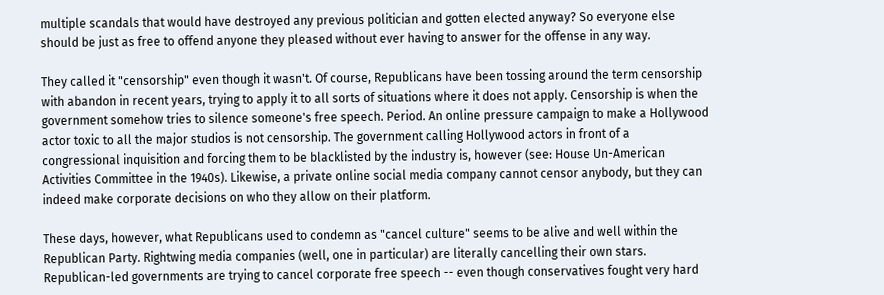multiple scandals that would have destroyed any previous politician and gotten elected anyway? So everyone else should be just as free to offend anyone they pleased without ever having to answer for the offense in any way.

They called it "censorship" even though it wasn't. Of course, Republicans have been tossing around the term censorship with abandon in recent years, trying to apply it to all sorts of situations where it does not apply. Censorship is when the government somehow tries to silence someone's free speech. Period. An online pressure campaign to make a Hollywood actor toxic to all the major studios is not censorship. The government calling Hollywood actors in front of a congressional inquisition and forcing them to be blacklisted by the industry is, however (see: House Un-American Activities Committee in the 1940s). Likewise, a private online social media company cannot censor anybody, but they can indeed make corporate decisions on who they allow on their platform.

These days, however, what Republicans used to condemn as "cancel culture" seems to be alive and well within the Republican Party. Rightwing media companies (well, one in particular) are literally cancelling their own stars. Republican-led governments are trying to cancel corporate free speech -- even though conservatives fought very hard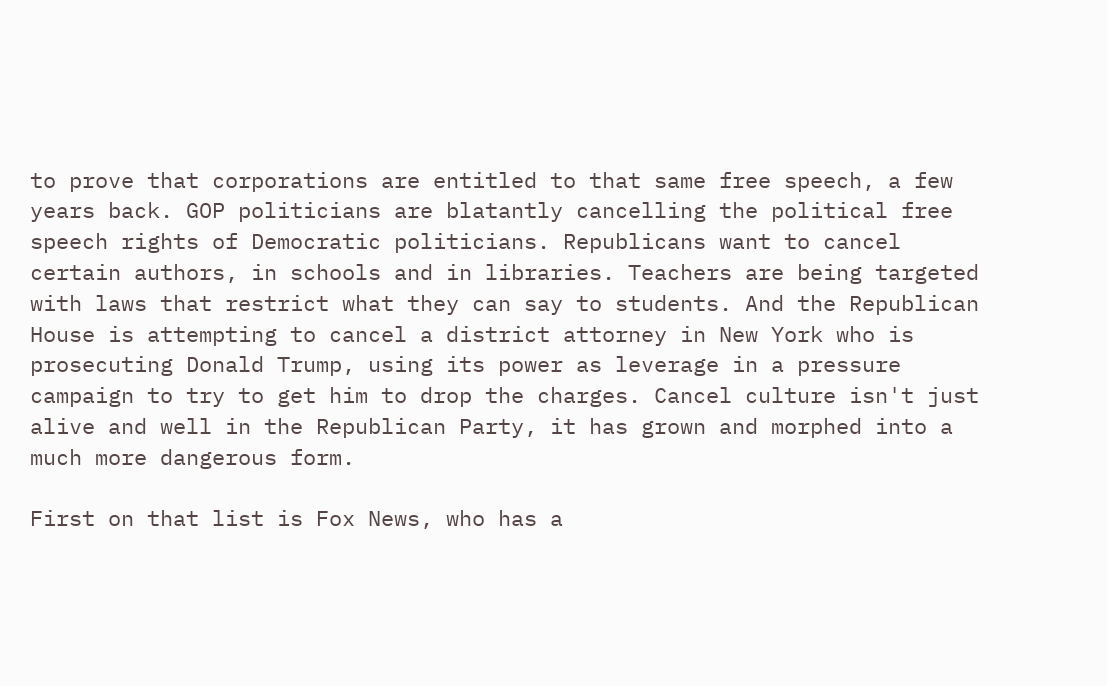to prove that corporations are entitled to that same free speech, a few years back. GOP politicians are blatantly cancelling the political free speech rights of Democratic politicians. Republicans want to cancel certain authors, in schools and in libraries. Teachers are being targeted with laws that restrict what they can say to students. And the Republican House is attempting to cancel a district attorney in New York who is prosecuting Donald Trump, using its power as leverage in a pressure campaign to try to get him to drop the charges. Cancel culture isn't just alive and well in the Republican Party, it has grown and morphed into a much more dangerous form.

First on that list is Fox News, who has a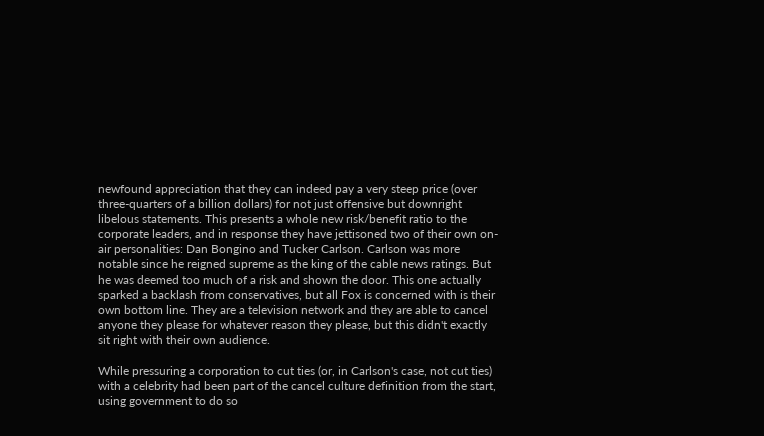newfound appreciation that they can indeed pay a very steep price (over three-quarters of a billion dollars) for not just offensive but downright libelous statements. This presents a whole new risk/benefit ratio to the corporate leaders, and in response they have jettisoned two of their own on-air personalities: Dan Bongino and Tucker Carlson. Carlson was more notable since he reigned supreme as the king of the cable news ratings. But he was deemed too much of a risk and shown the door. This one actually sparked a backlash from conservatives, but all Fox is concerned with is their own bottom line. They are a television network and they are able to cancel anyone they please for whatever reason they please, but this didn't exactly sit right with their own audience.

While pressuring a corporation to cut ties (or, in Carlson's case, not cut ties) with a celebrity had been part of the cancel culture definition from the start, using government to do so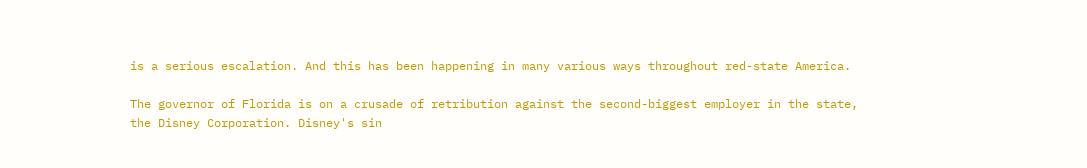is a serious escalation. And this has been happening in many various ways throughout red-state America.

The governor of Florida is on a crusade of retribution against the second-biggest employer in the state, the Disney Corporation. Disney's sin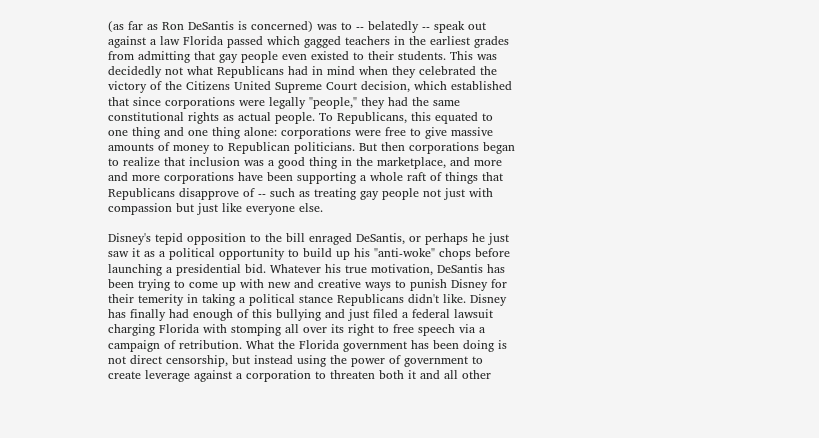(as far as Ron DeSantis is concerned) was to -- belatedly -- speak out against a law Florida passed which gagged teachers in the earliest grades from admitting that gay people even existed to their students. This was decidedly not what Republicans had in mind when they celebrated the victory of the Citizens United Supreme Court decision, which established that since corporations were legally "people," they had the same constitutional rights as actual people. To Republicans, this equated to one thing and one thing alone: corporations were free to give massive amounts of money to Republican politicians. But then corporations began to realize that inclusion was a good thing in the marketplace, and more and more corporations have been supporting a whole raft of things that Republicans disapprove of -- such as treating gay people not just with compassion but just like everyone else.

Disney's tepid opposition to the bill enraged DeSantis, or perhaps he just saw it as a political opportunity to build up his "anti-woke" chops before launching a presidential bid. Whatever his true motivation, DeSantis has been trying to come up with new and creative ways to punish Disney for their temerity in taking a political stance Republicans didn't like. Disney has finally had enough of this bullying and just filed a federal lawsuit charging Florida with stomping all over its right to free speech via a campaign of retribution. What the Florida government has been doing is not direct censorship, but instead using the power of government to create leverage against a corporation to threaten both it and all other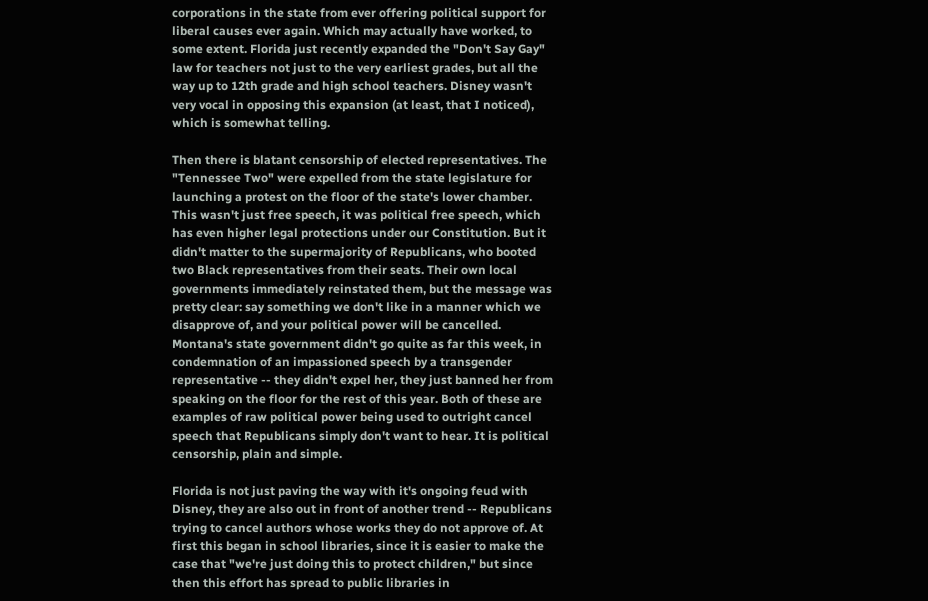corporations in the state from ever offering political support for liberal causes ever again. Which may actually have worked, to some extent. Florida just recently expanded the "Don't Say Gay" law for teachers not just to the very earliest grades, but all the way up to 12th grade and high school teachers. Disney wasn't very vocal in opposing this expansion (at least, that I noticed), which is somewhat telling.

Then there is blatant censorship of elected representatives. The "Tennessee Two" were expelled from the state legislature for launching a protest on the floor of the state's lower chamber. This wasn't just free speech, it was political free speech, which has even higher legal protections under our Constitution. But it didn't matter to the supermajority of Republicans, who booted two Black representatives from their seats. Their own local governments immediately reinstated them, but the message was pretty clear: say something we don't like in a manner which we disapprove of, and your political power will be cancelled. Montana's state government didn't go quite as far this week, in condemnation of an impassioned speech by a transgender representative -- they didn't expel her, they just banned her from speaking on the floor for the rest of this year. Both of these are examples of raw political power being used to outright cancel speech that Republicans simply don't want to hear. It is political censorship, plain and simple.

Florida is not just paving the way with it's ongoing feud with Disney, they are also out in front of another trend -- Republicans trying to cancel authors whose works they do not approve of. At first this began in school libraries, since it is easier to make the case that "we're just doing this to protect children," but since then this effort has spread to public libraries in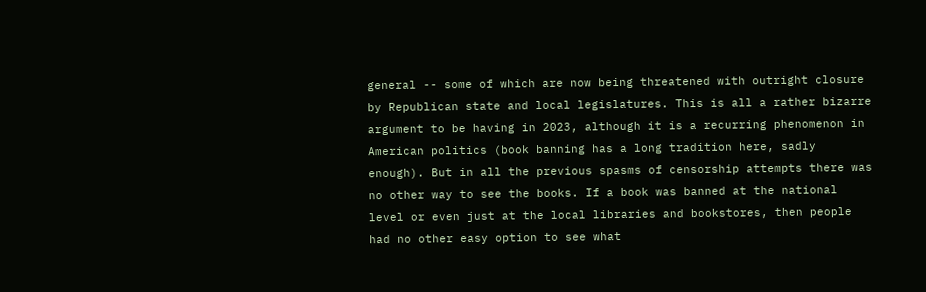general -- some of which are now being threatened with outright closure by Republican state and local legislatures. This is all a rather bizarre argument to be having in 2023, although it is a recurring phenomenon in American politics (book banning has a long tradition here, sadly enough). But in all the previous spasms of censorship attempts there was no other way to see the books. If a book was banned at the national level or even just at the local libraries and bookstores, then people had no other easy option to see what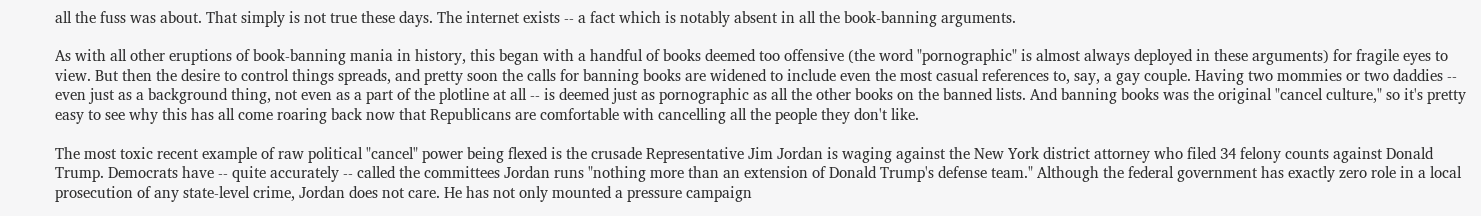all the fuss was about. That simply is not true these days. The internet exists -- a fact which is notably absent in all the book-banning arguments.

As with all other eruptions of book-banning mania in history, this began with a handful of books deemed too offensive (the word "pornographic" is almost always deployed in these arguments) for fragile eyes to view. But then the desire to control things spreads, and pretty soon the calls for banning books are widened to include even the most casual references to, say, a gay couple. Having two mommies or two daddies -- even just as a background thing, not even as a part of the plotline at all -- is deemed just as pornographic as all the other books on the banned lists. And banning books was the original "cancel culture," so it's pretty easy to see why this has all come roaring back now that Republicans are comfortable with cancelling all the people they don't like.

The most toxic recent example of raw political "cancel" power being flexed is the crusade Representative Jim Jordan is waging against the New York district attorney who filed 34 felony counts against Donald Trump. Democrats have -- quite accurately -- called the committees Jordan runs "nothing more than an extension of Donald Trump's defense team." Although the federal government has exactly zero role in a local prosecution of any state-level crime, Jordan does not care. He has not only mounted a pressure campaign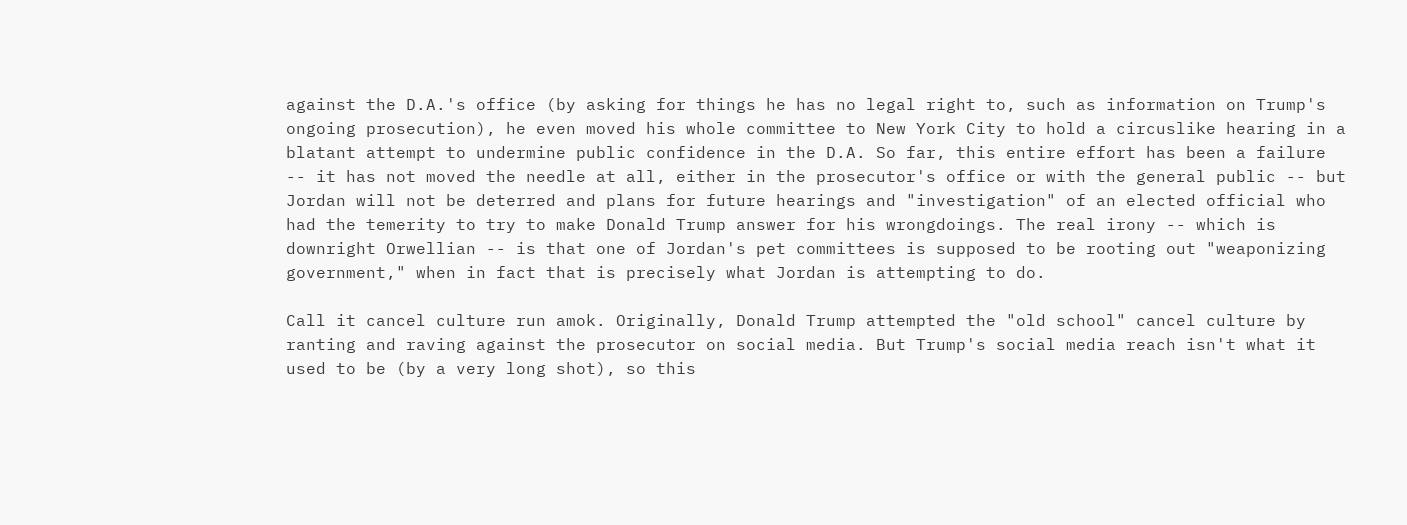against the D.A.'s office (by asking for things he has no legal right to, such as information on Trump's ongoing prosecution), he even moved his whole committee to New York City to hold a circuslike hearing in a blatant attempt to undermine public confidence in the D.A. So far, this entire effort has been a failure -- it has not moved the needle at all, either in the prosecutor's office or with the general public -- but Jordan will not be deterred and plans for future hearings and "investigation" of an elected official who had the temerity to try to make Donald Trump answer for his wrongdoings. The real irony -- which is downright Orwellian -- is that one of Jordan's pet committees is supposed to be rooting out "weaponizing government," when in fact that is precisely what Jordan is attempting to do.

Call it cancel culture run amok. Originally, Donald Trump attempted the "old school" cancel culture by ranting and raving against the prosecutor on social media. But Trump's social media reach isn't what it used to be (by a very long shot), so this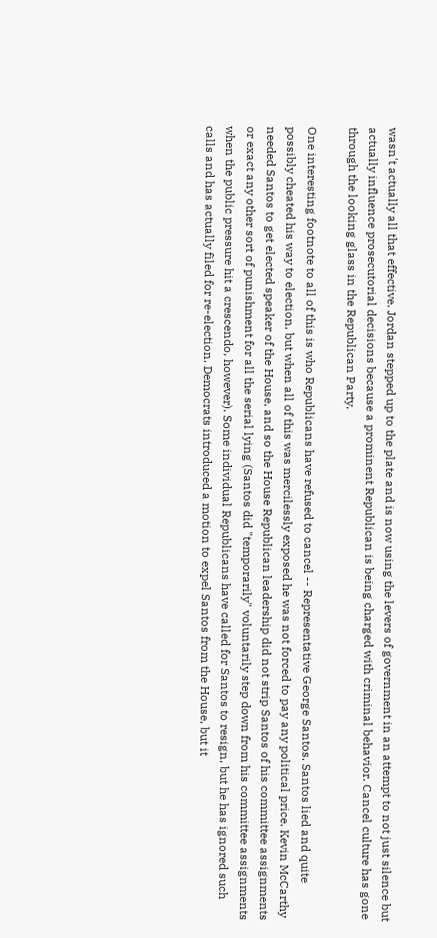wasn't actually all that effective. Jordan stepped up to the plate and is now using the levers of government in an attempt to not just silence but actually influence prosecutorial decisions because a prominent Republican is being charged with criminal behavior. Cancel culture has gone through the looking glass in the Republican Party.

One interesting footnote to all of this is who Republicans have refused to cancel -- Representative George Santos. Santos lied and quite possibly cheated his way to election, but when all of this was mercilessly exposed he was not forced to pay any political price. Kevin McCarthy needed Santos to get elected speaker of the House, and so the House Republican leadership did not strip Santos of his committee assignments or exact any other sort of punishment for all the serial lying (Santos did "temporarily" voluntarily step down from his committee assignments when the public pressure hit a crescendo, however). Some individual Republicans have called for Santos to resign, but he has ignored such calls and has actually filed for re-election. Democrats introduced a motion to expel Santos from the House, but it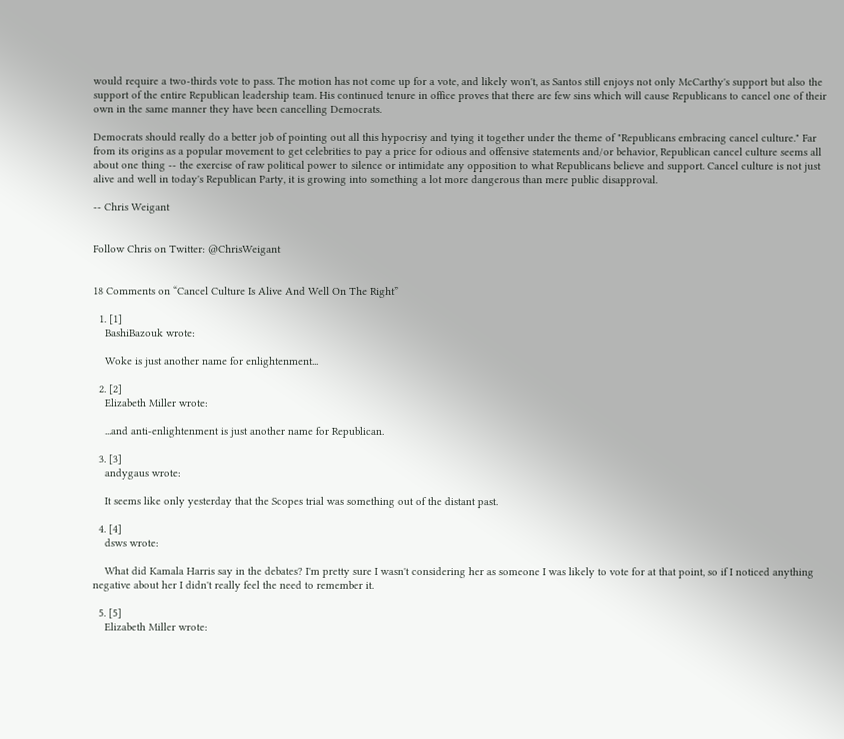would require a two-thirds vote to pass. The motion has not come up for a vote, and likely won't, as Santos still enjoys not only McCarthy's support but also the support of the entire Republican leadership team. His continued tenure in office proves that there are few sins which will cause Republicans to cancel one of their own in the same manner they have been cancelling Democrats.

Democrats should really do a better job of pointing out all this hypocrisy and tying it together under the theme of "Republicans embracing cancel culture." Far from its origins as a popular movement to get celebrities to pay a price for odious and offensive statements and/or behavior, Republican cancel culture seems all about one thing -- the exercise of raw political power to silence or intimidate any opposition to what Republicans believe and support. Cancel culture is not just alive and well in today's Republican Party, it is growing into something a lot more dangerous than mere public disapproval.

-- Chris Weigant


Follow Chris on Twitter: @ChrisWeigant


18 Comments on “Cancel Culture Is Alive And Well On The Right”

  1. [1]
    BashiBazouk wrote:

    Woke is just another name for enlightenment...

  2. [2]
    Elizabeth Miller wrote:

    ...and anti-enlightenment is just another name for Republican.

  3. [3]
    andygaus wrote:

    It seems like only yesterday that the Scopes trial was something out of the distant past.

  4. [4]
    dsws wrote:

    What did Kamala Harris say in the debates? I'm pretty sure I wasn't considering her as someone I was likely to vote for at that point, so if I noticed anything negative about her I didn't really feel the need to remember it.

  5. [5]
    Elizabeth Miller wrote: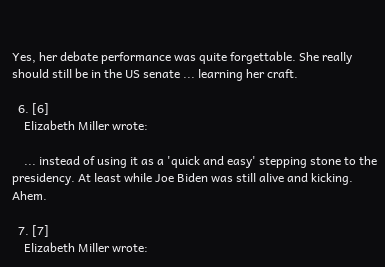Yes, her debate performance was quite forgettable. She really should still be in the US senate ... learning her craft.

  6. [6]
    Elizabeth Miller wrote:

    ... instead of using it as a 'quick and easy' stepping stone to the presidency. At least while Joe Biden was still alive and kicking. Ahem.

  7. [7]
    Elizabeth Miller wrote: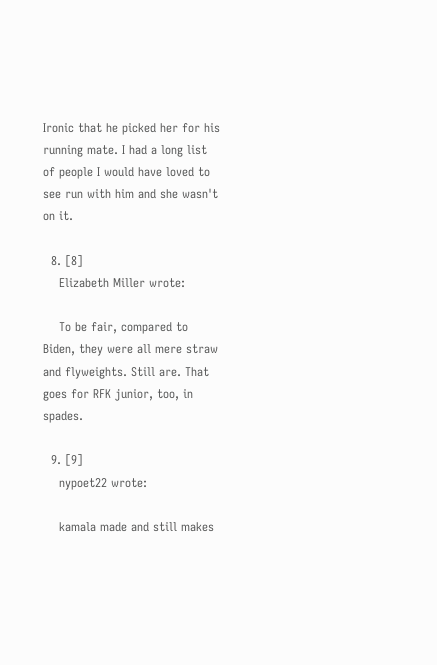Ironic that he picked her for his running mate. I had a long list of people I would have loved to see run with him and she wasn't on it.

  8. [8]
    Elizabeth Miller wrote:

    To be fair, compared to Biden, they were all mere straw and flyweights. Still are. That goes for RFK junior, too, in spades.

  9. [9]
    nypoet22 wrote:

    kamala made and still makes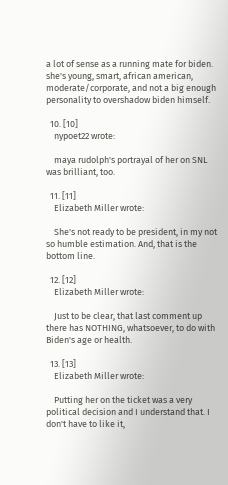a lot of sense as a running mate for biden. she's young, smart, african american, moderate/corporate, and not a big enough personality to overshadow biden himself.

  10. [10]
    nypoet22 wrote:

    maya rudolph's portrayal of her on SNL was brilliant, too.

  11. [11]
    Elizabeth Miller wrote:

    She's not ready to be president, in my not so humble estimation. And, that is the bottom line.

  12. [12]
    Elizabeth Miller wrote:

    Just to be clear, that last comment up there has NOTHING, whatsoever, to do with Biden's age or health.

  13. [13]
    Elizabeth Miller wrote:

    Putting her on the ticket was a very political decision and I understand that. I don't have to like it,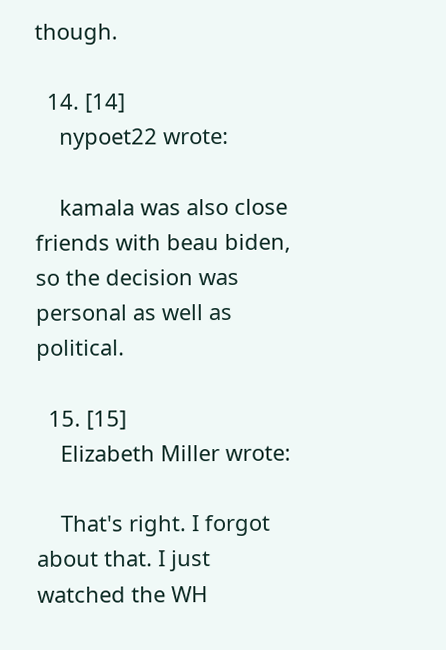though.

  14. [14]
    nypoet22 wrote:

    kamala was also close friends with beau biden, so the decision was personal as well as political.

  15. [15]
    Elizabeth Miller wrote:

    That's right. I forgot about that. I just watched the WH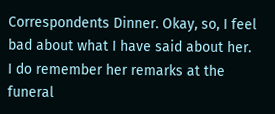Correspondents Dinner. Okay, so, I feel bad about what I have said about her. I do remember her remarks at the funeral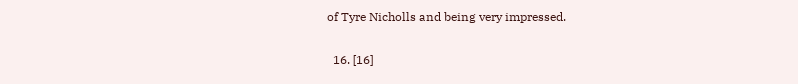of Tyre Nicholls and being very impressed.

  16. [16]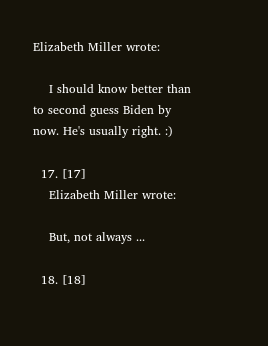Elizabeth Miller wrote:

    I should know better than to second guess Biden by now. He's usually right. :)

  17. [17]
    Elizabeth Miller wrote:

    But, not always ...

  18. [18]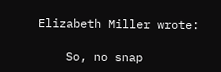Elizabeth Miller wrote:

    So, no snap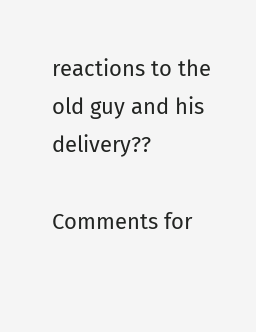reactions to the old guy and his delivery??

Comments for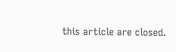this article are closed.